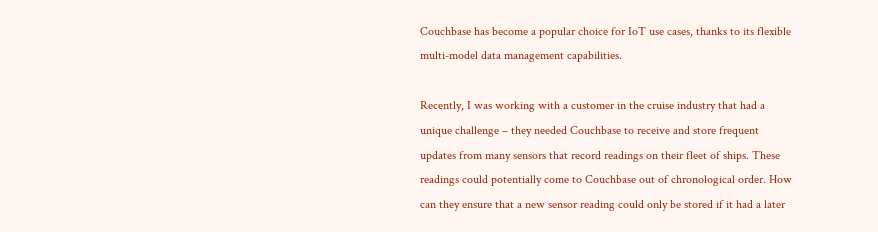Couchbase has become a popular choice for IoT use cases, thanks to its flexible multi-model data management capabilities.

Recently, I was working with a customer in the cruise industry that had a unique challenge – they needed Couchbase to receive and store frequent updates from many sensors that record readings on their fleet of ships. These readings could potentially come to Couchbase out of chronological order. How can they ensure that a new sensor reading could only be stored if it had a later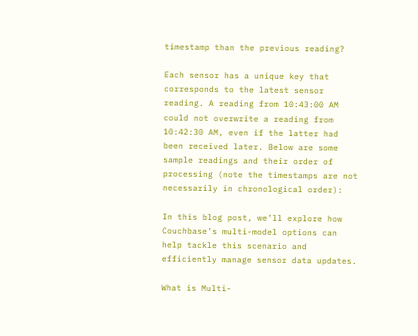timestamp than the previous reading?

Each sensor has a unique key that corresponds to the latest sensor reading. A reading from 10:43:00 AM could not overwrite a reading from 10:42:30 AM, even if the latter had been received later. Below are some sample readings and their order of processing (note the timestamps are not necessarily in chronological order):

In this blog post, we’ll explore how Couchbase’s multi-model options can help tackle this scenario and efficiently manage sensor data updates.

What is Multi-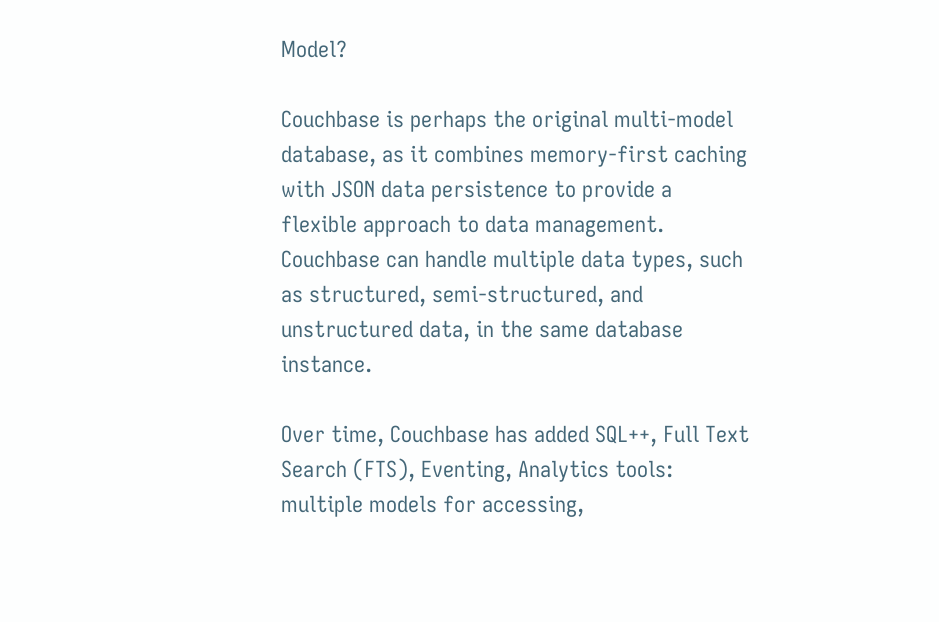Model?

Couchbase is perhaps the original multi-model database, as it combines memory-first caching with JSON data persistence to provide a flexible approach to data management. Couchbase can handle multiple data types, such as structured, semi-structured, and unstructured data, in the same database instance.

Over time, Couchbase has added SQL++, Full Text Search (FTS), Eventing, Analytics tools: multiple models for accessing,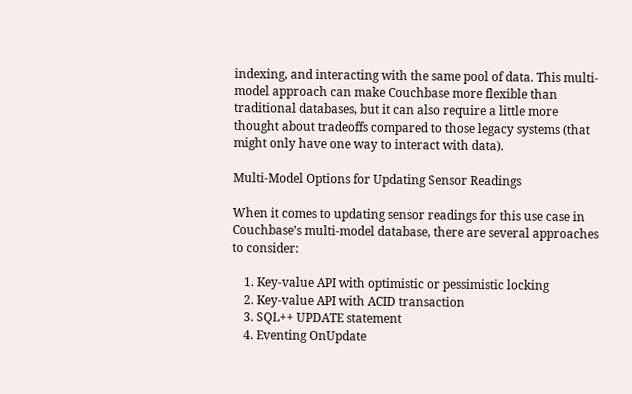indexing, and interacting with the same pool of data. This multi-model approach can make Couchbase more flexible than traditional databases, but it can also require a little more thought about tradeoffs compared to those legacy systems (that might only have one way to interact with data).

Multi-Model Options for Updating Sensor Readings

When it comes to updating sensor readings for this use case in Couchbase’s multi-model database, there are several approaches to consider:

    1. Key-value API with optimistic or pessimistic locking
    2. Key-value API with ACID transaction
    3. SQL++ UPDATE statement
    4. Eventing OnUpdate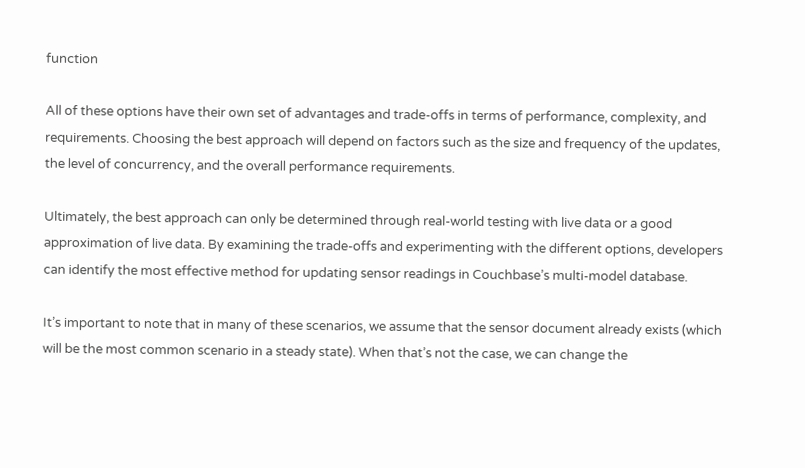function

All of these options have their own set of advantages and trade-offs in terms of performance, complexity, and requirements. Choosing the best approach will depend on factors such as the size and frequency of the updates, the level of concurrency, and the overall performance requirements.

Ultimately, the best approach can only be determined through real-world testing with live data or a good approximation of live data. By examining the trade-offs and experimenting with the different options, developers can identify the most effective method for updating sensor readings in Couchbase’s multi-model database.

It’s important to note that in many of these scenarios, we assume that the sensor document already exists (which will be the most common scenario in a steady state). When that’s not the case, we can change the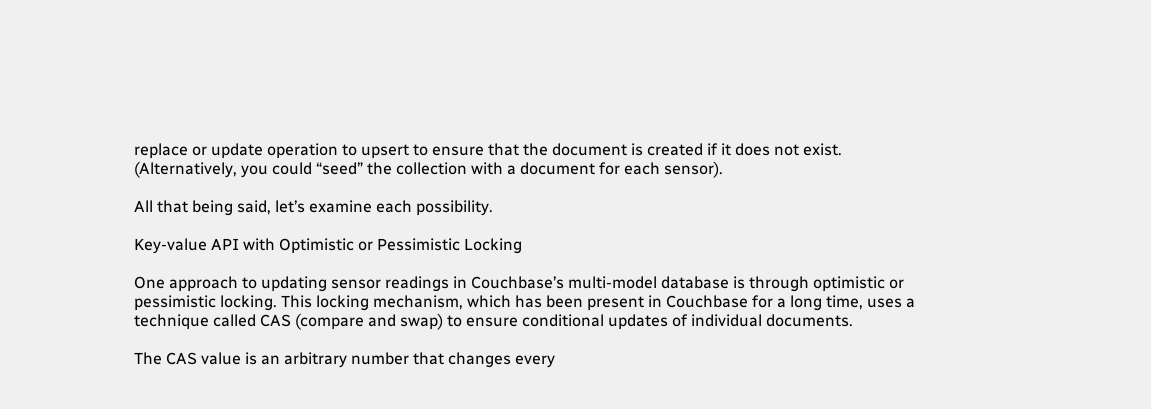replace or update operation to upsert to ensure that the document is created if it does not exist. (Alternatively, you could “seed” the collection with a document for each sensor).

All that being said, let’s examine each possibility.

Key-value API with Optimistic or Pessimistic Locking

One approach to updating sensor readings in Couchbase’s multi-model database is through optimistic or pessimistic locking. This locking mechanism, which has been present in Couchbase for a long time, uses a technique called CAS (compare and swap) to ensure conditional updates of individual documents.

The CAS value is an arbitrary number that changes every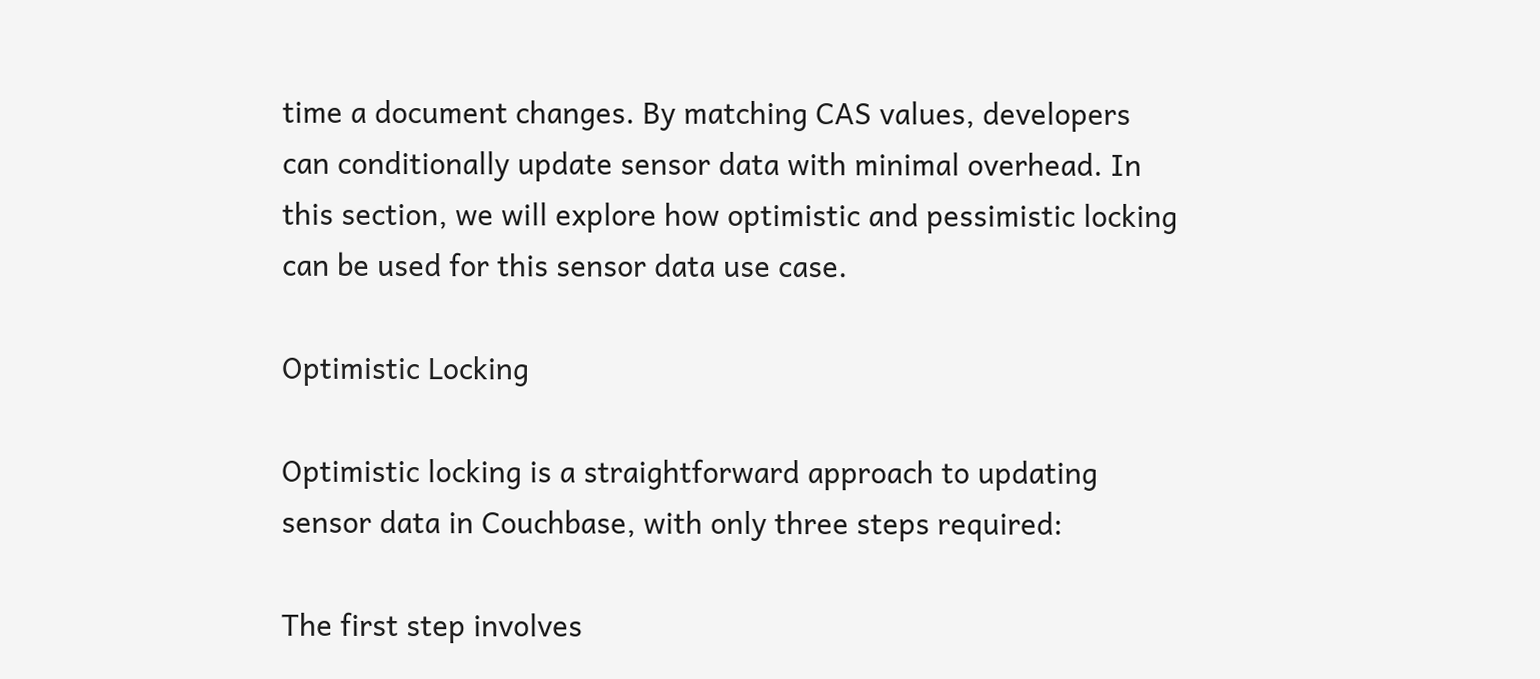time a document changes. By matching CAS values, developers can conditionally update sensor data with minimal overhead. In this section, we will explore how optimistic and pessimistic locking can be used for this sensor data use case.

Optimistic Locking

Optimistic locking is a straightforward approach to updating sensor data in Couchbase, with only three steps required:

The first step involves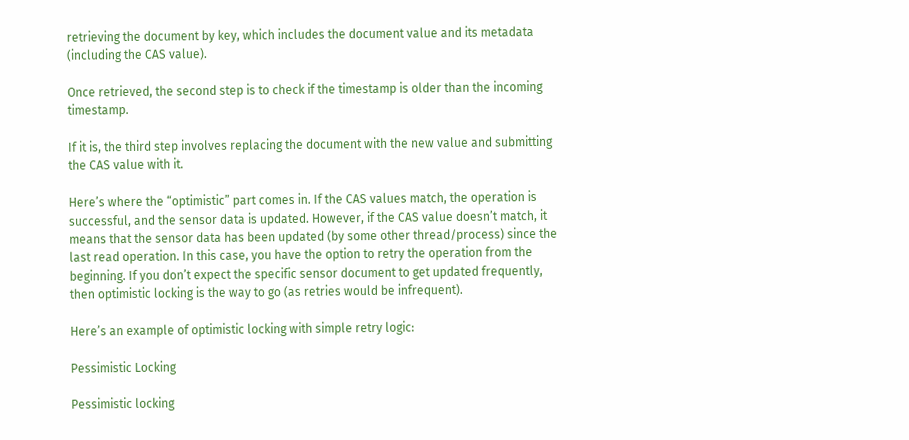retrieving the document by key, which includes the document value and its metadata (including the CAS value).

Once retrieved, the second step is to check if the timestamp is older than the incoming timestamp.

If it is, the third step involves replacing the document with the new value and submitting the CAS value with it.

Here’s where the “optimistic” part comes in. If the CAS values match, the operation is successful, and the sensor data is updated. However, if the CAS value doesn’t match, it means that the sensor data has been updated (by some other thread/process) since the last read operation. In this case, you have the option to retry the operation from the beginning. If you don’t expect the specific sensor document to get updated frequently, then optimistic locking is the way to go (as retries would be infrequent).

Here’s an example of optimistic locking with simple retry logic:

Pessimistic Locking

Pessimistic locking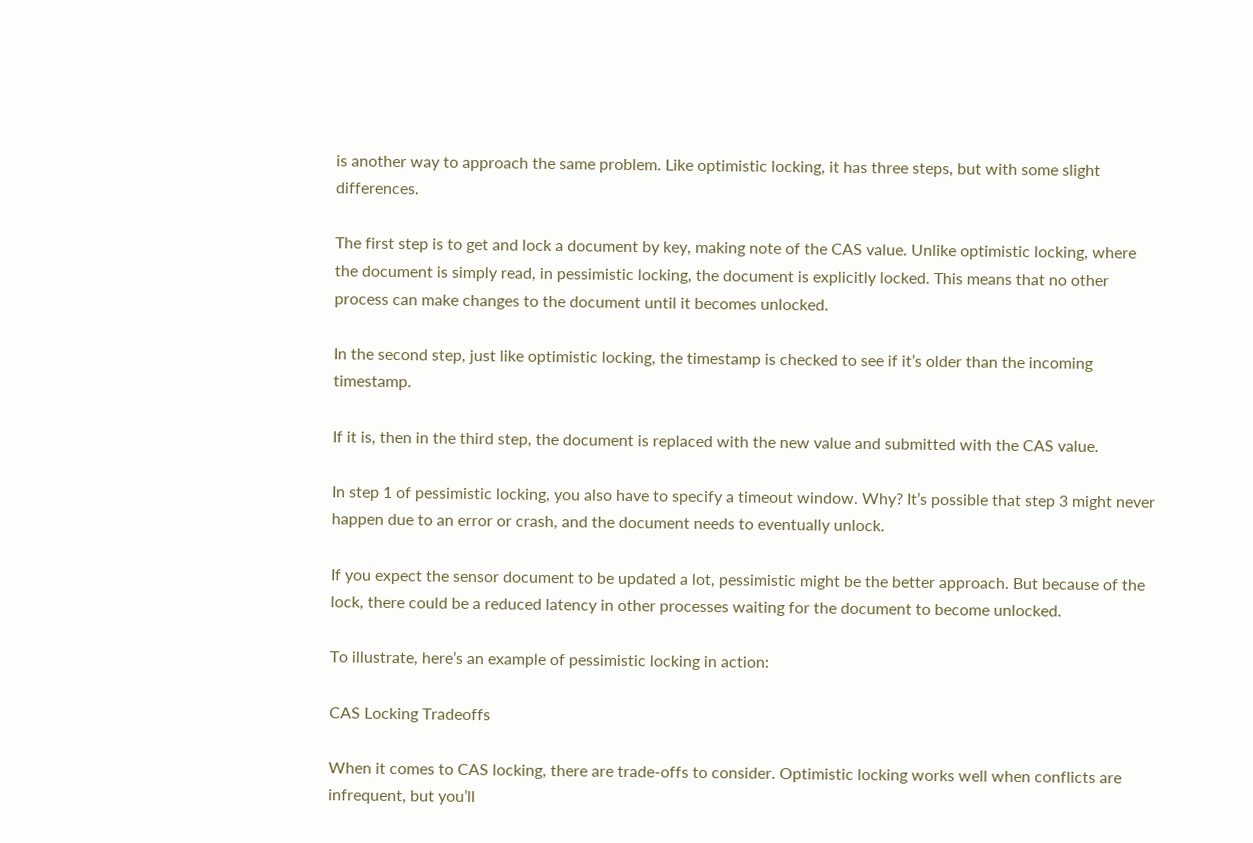is another way to approach the same problem. Like optimistic locking, it has three steps, but with some slight differences.

The first step is to get and lock a document by key, making note of the CAS value. Unlike optimistic locking, where the document is simply read, in pessimistic locking, the document is explicitly locked. This means that no other process can make changes to the document until it becomes unlocked.

In the second step, just like optimistic locking, the timestamp is checked to see if it’s older than the incoming timestamp.

If it is, then in the third step, the document is replaced with the new value and submitted with the CAS value.

In step 1 of pessimistic locking, you also have to specify a timeout window. Why? It’s possible that step 3 might never happen due to an error or crash, and the document needs to eventually unlock.

If you expect the sensor document to be updated a lot, pessimistic might be the better approach. But because of the lock, there could be a reduced latency in other processes waiting for the document to become unlocked.

To illustrate, here’s an example of pessimistic locking in action:

CAS Locking Tradeoffs

When it comes to CAS locking, there are trade-offs to consider. Optimistic locking works well when conflicts are infrequent, but you’ll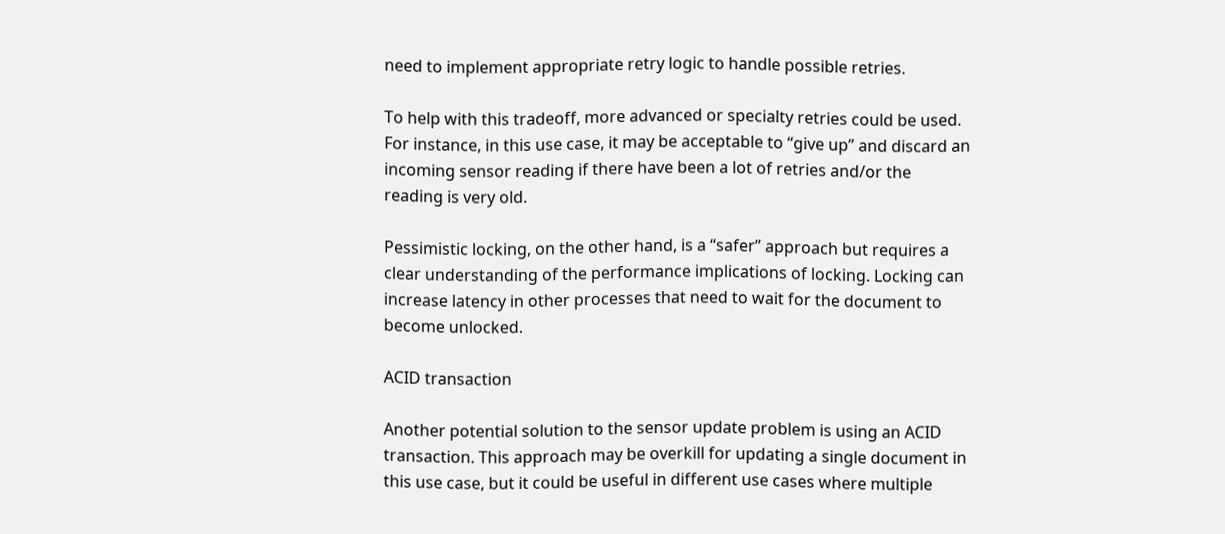need to implement appropriate retry logic to handle possible retries.

To help with this tradeoff, more advanced or specialty retries could be used. For instance, in this use case, it may be acceptable to “give up” and discard an incoming sensor reading if there have been a lot of retries and/or the reading is very old.

Pessimistic locking, on the other hand, is a “safer” approach but requires a clear understanding of the performance implications of locking. Locking can increase latency in other processes that need to wait for the document to become unlocked.

ACID transaction

Another potential solution to the sensor update problem is using an ACID transaction. This approach may be overkill for updating a single document in this use case, but it could be useful in different use cases where multiple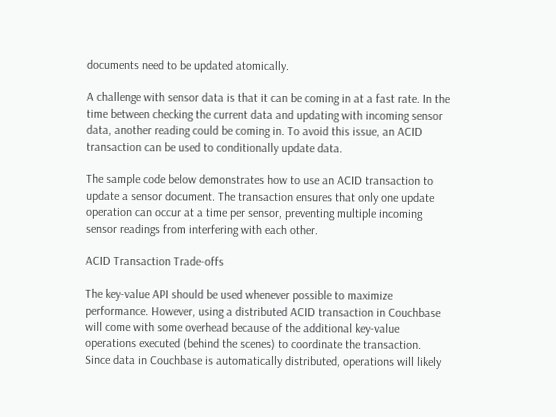documents need to be updated atomically.

A challenge with sensor data is that it can be coming in at a fast rate. In the time between checking the current data and updating with incoming sensor data, another reading could be coming in. To avoid this issue, an ACID transaction can be used to conditionally update data.

The sample code below demonstrates how to use an ACID transaction to update a sensor document. The transaction ensures that only one update operation can occur at a time per sensor, preventing multiple incoming sensor readings from interfering with each other.

ACID Transaction Trade-offs

The key-value API should be used whenever possible to maximize performance. However, using a distributed ACID transaction in Couchbase will come with some overhead because of the additional key-value operations executed (behind the scenes) to coordinate the transaction. Since data in Couchbase is automatically distributed, operations will likely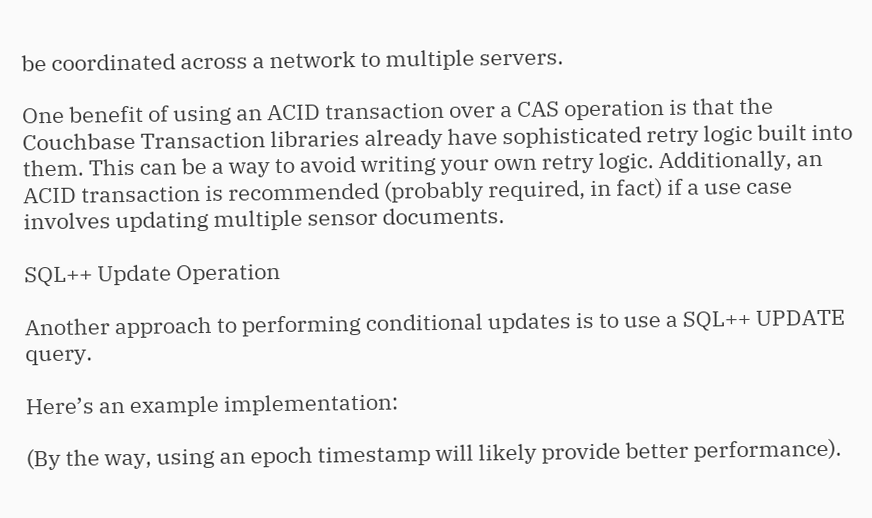be coordinated across a network to multiple servers.

One benefit of using an ACID transaction over a CAS operation is that the Couchbase Transaction libraries already have sophisticated retry logic built into them. This can be a way to avoid writing your own retry logic. Additionally, an ACID transaction is recommended (probably required, in fact) if a use case involves updating multiple sensor documents.

SQL++ Update Operation

Another approach to performing conditional updates is to use a SQL++ UPDATE query.

Here’s an example implementation:

(By the way, using an epoch timestamp will likely provide better performance).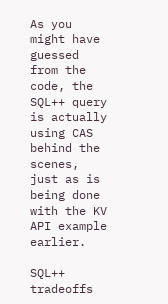As you might have guessed from the code, the SQL++ query is actually using CAS behind the scenes, just as is being done with the KV API example earlier.

SQL++ tradeoffs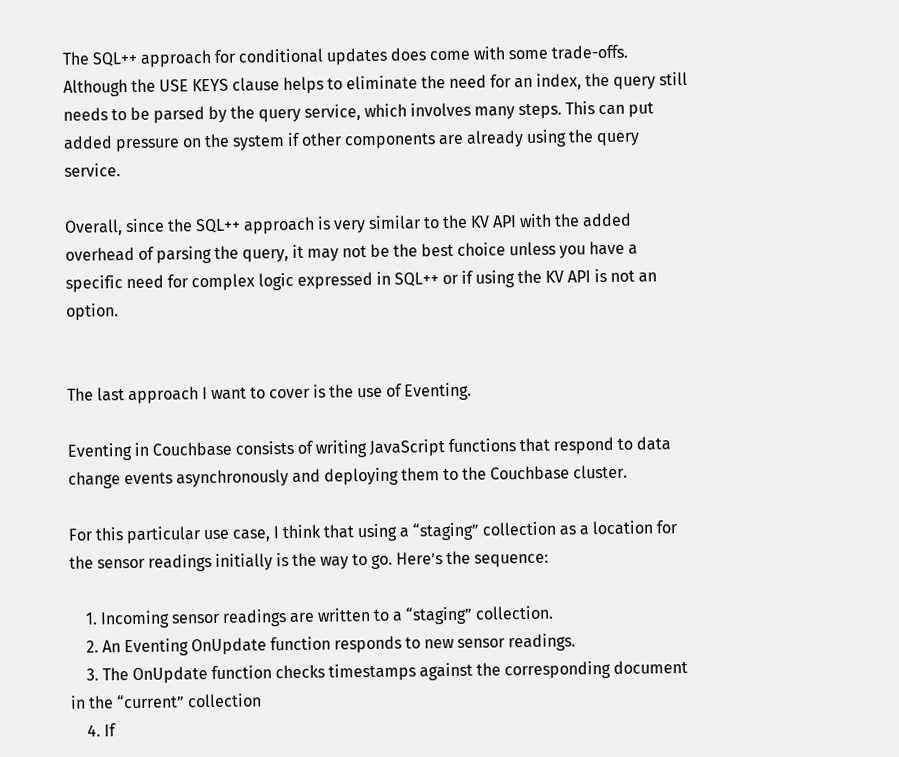The SQL++ approach for conditional updates does come with some trade-offs. Although the USE KEYS clause helps to eliminate the need for an index, the query still needs to be parsed by the query service, which involves many steps. This can put added pressure on the system if other components are already using the query service.

Overall, since the SQL++ approach is very similar to the KV API with the added overhead of parsing the query, it may not be the best choice unless you have a specific need for complex logic expressed in SQL++ or if using the KV API is not an option.


The last approach I want to cover is the use of Eventing.

Eventing in Couchbase consists of writing JavaScript functions that respond to data change events asynchronously and deploying them to the Couchbase cluster.

For this particular use case, I think that using a “staging” collection as a location for the sensor readings initially is the way to go. Here’s the sequence:

    1. Incoming sensor readings are written to a “staging” collection.
    2. An Eventing OnUpdate function responds to new sensor readings.
    3. The OnUpdate function checks timestamps against the corresponding document in the “current” collection
    4. If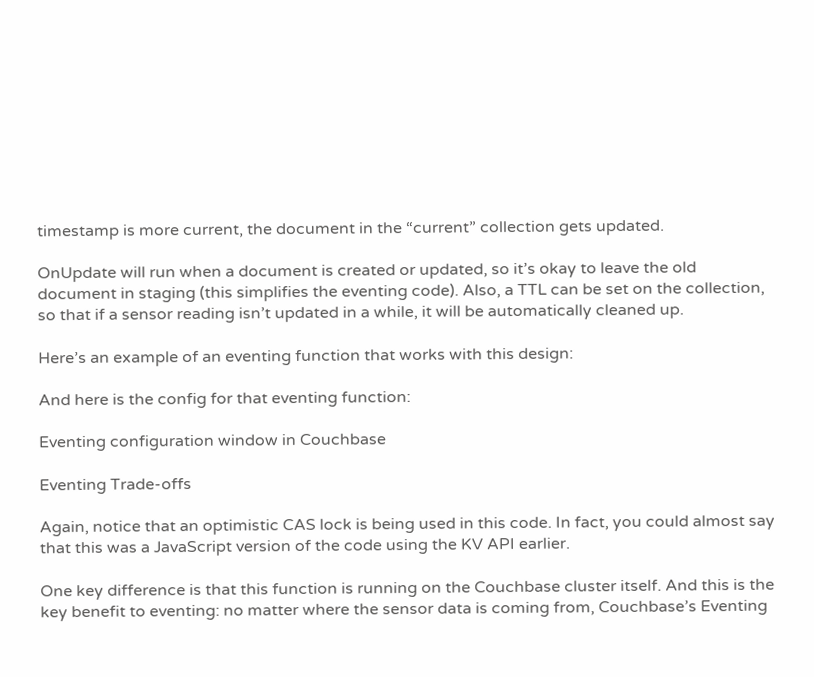timestamp is more current, the document in the “current” collection gets updated.

OnUpdate will run when a document is created or updated, so it’s okay to leave the old document in staging (this simplifies the eventing code). Also, a TTL can be set on the collection, so that if a sensor reading isn’t updated in a while, it will be automatically cleaned up.

Here’s an example of an eventing function that works with this design:

And here is the config for that eventing function:

Eventing configuration window in Couchbase

Eventing Trade-offs

Again, notice that an optimistic CAS lock is being used in this code. In fact, you could almost say that this was a JavaScript version of the code using the KV API earlier.

One key difference is that this function is running on the Couchbase cluster itself. And this is the key benefit to eventing: no matter where the sensor data is coming from, Couchbase’s Eventing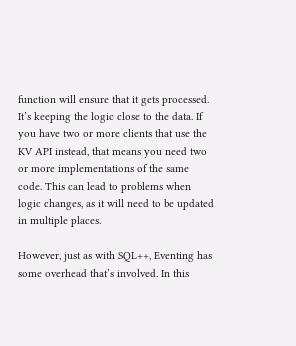function will ensure that it gets processed. It’s keeping the logic close to the data. If you have two or more clients that use the KV API instead, that means you need two or more implementations of the same code. This can lead to problems when logic changes, as it will need to be updated in multiple places.

However, just as with SQL++, Eventing has some overhead that’s involved. In this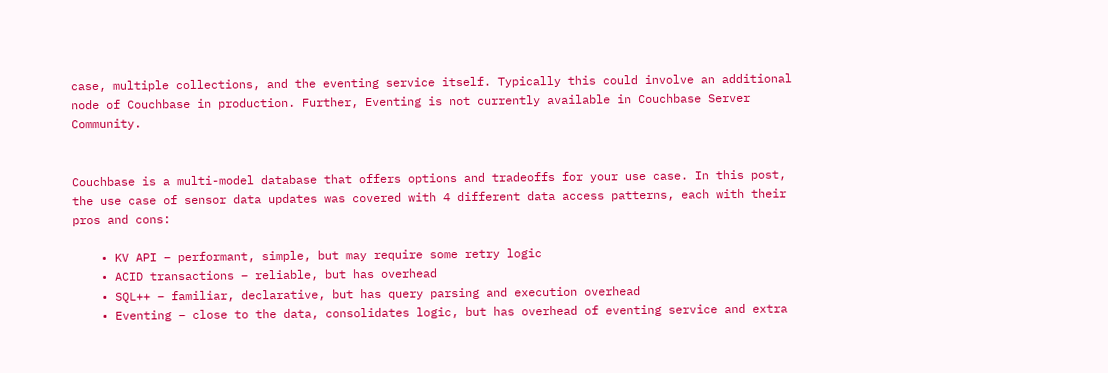case, multiple collections, and the eventing service itself. Typically this could involve an additional node of Couchbase in production. Further, Eventing is not currently available in Couchbase Server Community.


Couchbase is a multi-model database that offers options and tradeoffs for your use case. In this post, the use case of sensor data updates was covered with 4 different data access patterns, each with their pros and cons:

    • KV API – performant, simple, but may require some retry logic
    • ACID transactions – reliable, but has overhead
    • SQL++ – familiar, declarative, but has query parsing and execution overhead
    • Eventing – close to the data, consolidates logic, but has overhead of eventing service and extra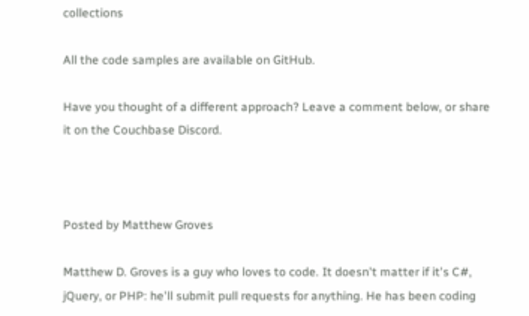collections

All the code samples are available on GitHub.

Have you thought of a different approach? Leave a comment below, or share it on the Couchbase Discord.



Posted by Matthew Groves

Matthew D. Groves is a guy who loves to code. It doesn't matter if it's C#, jQuery, or PHP: he'll submit pull requests for anything. He has been coding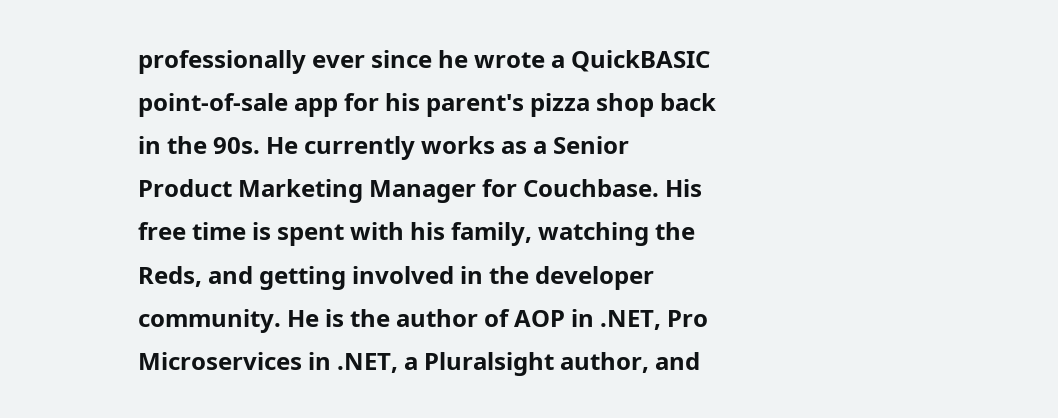professionally ever since he wrote a QuickBASIC point-of-sale app for his parent's pizza shop back in the 90s. He currently works as a Senior Product Marketing Manager for Couchbase. His free time is spent with his family, watching the Reds, and getting involved in the developer community. He is the author of AOP in .NET, Pro Microservices in .NET, a Pluralsight author, and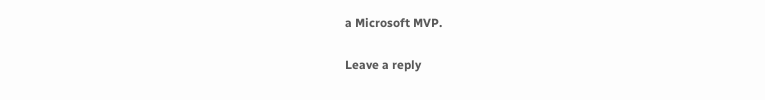a Microsoft MVP.

Leave a reply